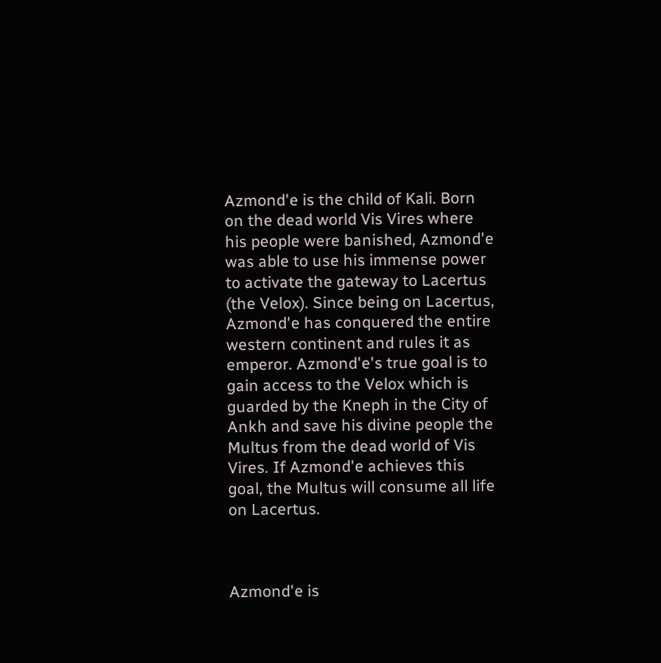Azmond'e is the child of Kali. Born on the dead world Vis Vires where his people were banished, Azmond'e was able to use his immense power to activate the gateway to Lacertus (the Velox). Since being on Lacertus, Azmond'e has conquered the entire western continent and rules it as emperor. Azmond'e's true goal is to gain access to the Velox which is guarded by the Kneph in the City of Ankh and save his divine people the Multus from the dead world of Vis Vires. If Azmond'e achieves this goal, the Multus will consume all life on Lacertus.



Azmond'e is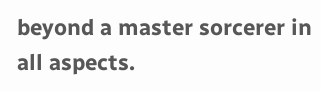beyond a master sorcerer in all aspects.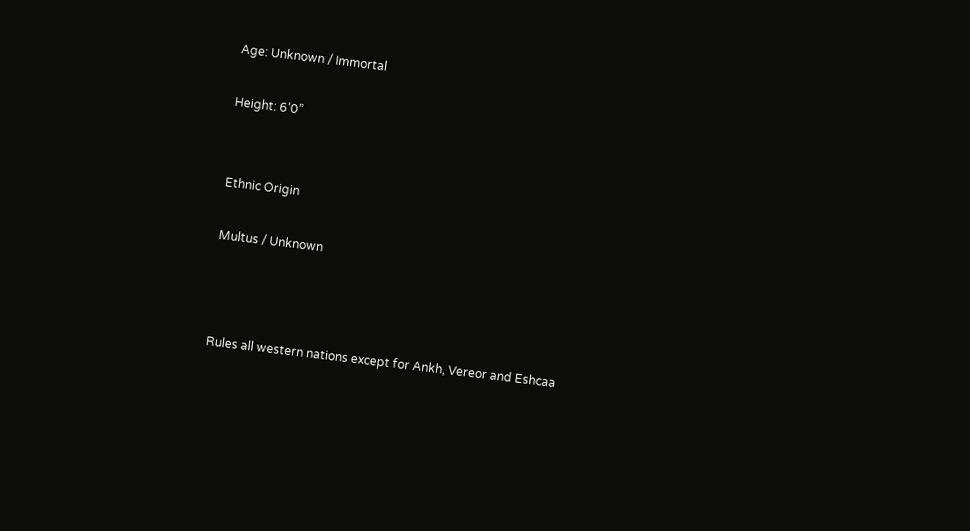Age: Unknown / Immortal

Height: 6’0”


Ethnic Origin

Multus / Unknown



Rules all western nations except for Ankh, Vereor and Eshcaa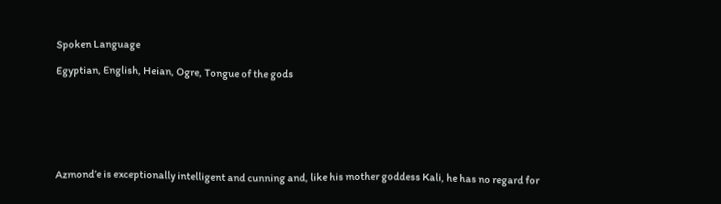Spoken Language

Egyptian, English, Heian, Ogre, Tongue of the gods







Azmond’e is exceptionally intelligent and cunning and, like his mother goddess Kali, he has no regard for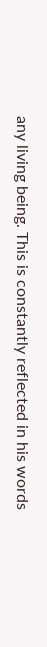any living being. This is constantly reflected in his words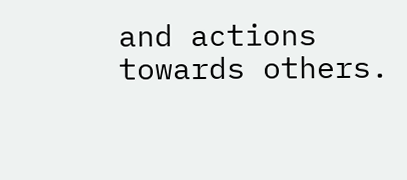and actions towards others.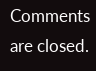Comments are closed.